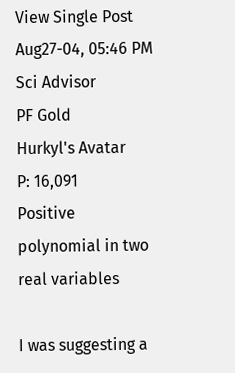View Single Post
Aug27-04, 05:46 PM
Sci Advisor
PF Gold
Hurkyl's Avatar
P: 16,091
Positive polynomial in two real variables

I was suggesting a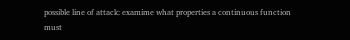possible line of attack: examime what properties a continuous function must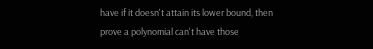have if it doesn't attain its lower bound, then prove a polynomial can't have those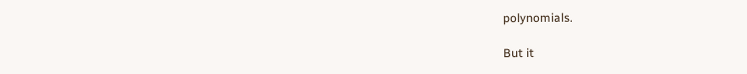polynomials.

But it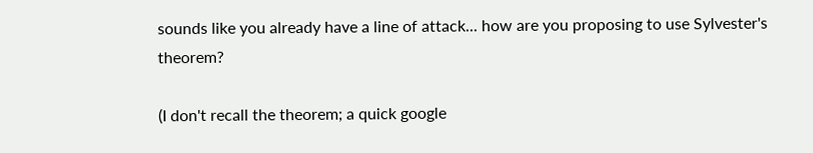sounds like you already have a line of attack... how are you proposing to use Sylvester's theorem?

(I don't recall the theorem; a quick google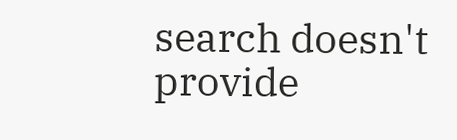search doesn't provide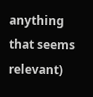anything that seems relevant)